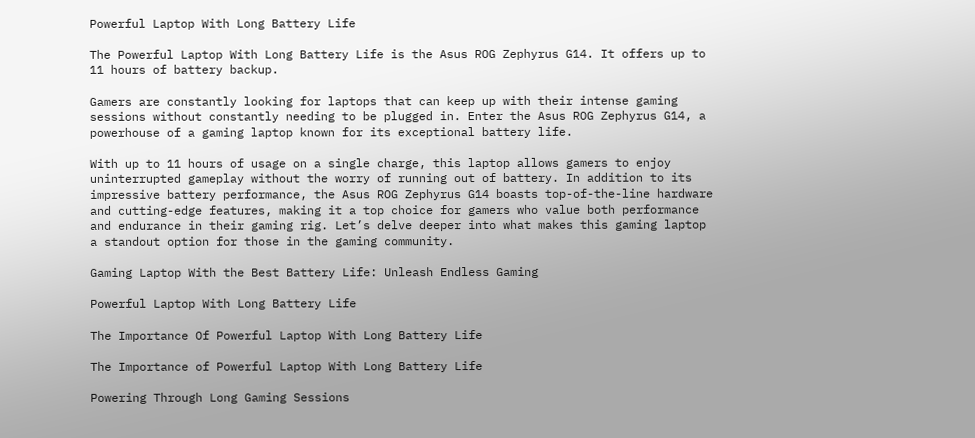Powerful Laptop With Long Battery Life

The Powerful Laptop With Long Battery Life is the Asus ROG Zephyrus G14. It offers up to 11 hours of battery backup.

Gamers are constantly looking for laptops that can keep up with their intense gaming sessions without constantly needing to be plugged in. Enter the Asus ROG Zephyrus G14, a powerhouse of a gaming laptop known for its exceptional battery life.

With up to 11 hours of usage on a single charge, this laptop allows gamers to enjoy uninterrupted gameplay without the worry of running out of battery. In addition to its impressive battery performance, the Asus ROG Zephyrus G14 boasts top-of-the-line hardware and cutting-edge features, making it a top choice for gamers who value both performance and endurance in their gaming rig. Let’s delve deeper into what makes this gaming laptop a standout option for those in the gaming community.

Gaming Laptop With the Best Battery Life: Unleash Endless Gaming

Powerful Laptop With Long Battery Life

The Importance Of Powerful Laptop With Long Battery Life

The Importance of Powerful Laptop With Long Battery Life

Powering Through Long Gaming Sessions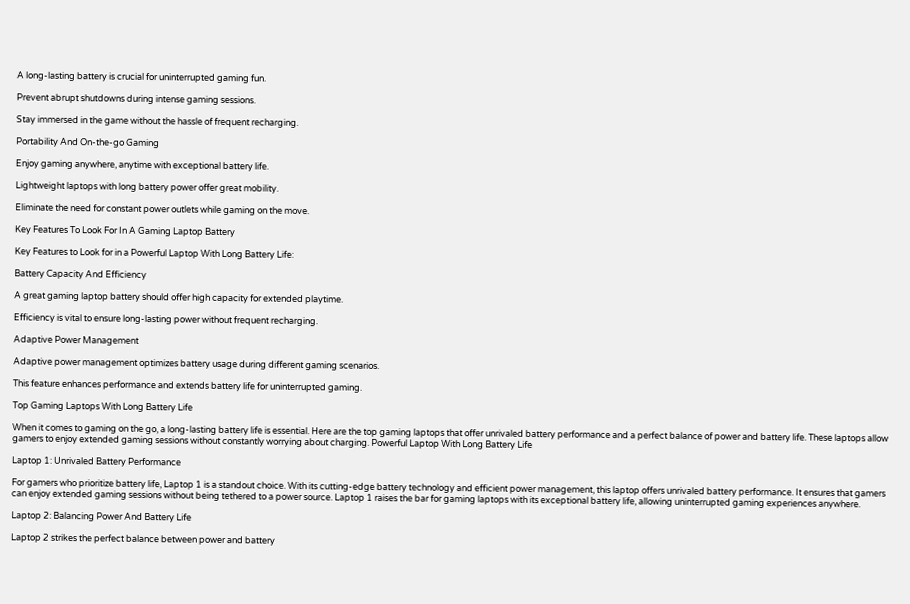A long-lasting battery is crucial for uninterrupted gaming fun.

Prevent abrupt shutdowns during intense gaming sessions.

Stay immersed in the game without the hassle of frequent recharging.

Portability And On-the-go Gaming

Enjoy gaming anywhere, anytime with exceptional battery life.

Lightweight laptops with long battery power offer great mobility.

Eliminate the need for constant power outlets while gaming on the move.

Key Features To Look For In A Gaming Laptop Battery

Key Features to Look for in a Powerful Laptop With Long Battery Life:

Battery Capacity And Efficiency

A great gaming laptop battery should offer high capacity for extended playtime.

Efficiency is vital to ensure long-lasting power without frequent recharging.

Adaptive Power Management

Adaptive power management optimizes battery usage during different gaming scenarios.

This feature enhances performance and extends battery life for uninterrupted gaming.

Top Gaming Laptops With Long Battery Life

When it comes to gaming on the go, a long-lasting battery life is essential. Here are the top gaming laptops that offer unrivaled battery performance and a perfect balance of power and battery life. These laptops allow gamers to enjoy extended gaming sessions without constantly worrying about charging. Powerful Laptop With Long Battery Life

Laptop 1: Unrivaled Battery Performance

For gamers who prioritize battery life, Laptop 1 is a standout choice. With its cutting-edge battery technology and efficient power management, this laptop offers unrivaled battery performance. It ensures that gamers can enjoy extended gaming sessions without being tethered to a power source. Laptop 1 raises the bar for gaming laptops with its exceptional battery life, allowing uninterrupted gaming experiences anywhere.

Laptop 2: Balancing Power And Battery Life

Laptop 2 strikes the perfect balance between power and battery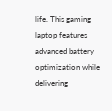life. This gaming laptop features advanced battery optimization while delivering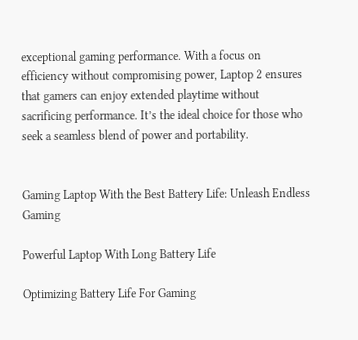exceptional gaming performance. With a focus on efficiency without compromising power, Laptop 2 ensures that gamers can enjoy extended playtime without sacrificing performance. It’s the ideal choice for those who seek a seamless blend of power and portability.


Gaming Laptop With the Best Battery Life: Unleash Endless Gaming

Powerful Laptop With Long Battery Life

Optimizing Battery Life For Gaming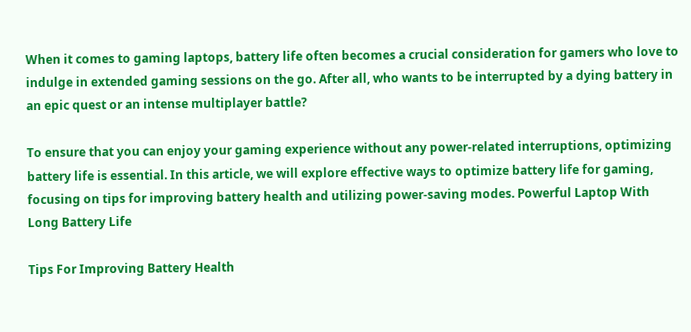When it comes to gaming laptops, battery life often becomes a crucial consideration for gamers who love to indulge in extended gaming sessions on the go. After all, who wants to be interrupted by a dying battery in an epic quest or an intense multiplayer battle?

To ensure that you can enjoy your gaming experience without any power-related interruptions, optimizing battery life is essential. In this article, we will explore effective ways to optimize battery life for gaming, focusing on tips for improving battery health and utilizing power-saving modes. Powerful Laptop With Long Battery Life

Tips For Improving Battery Health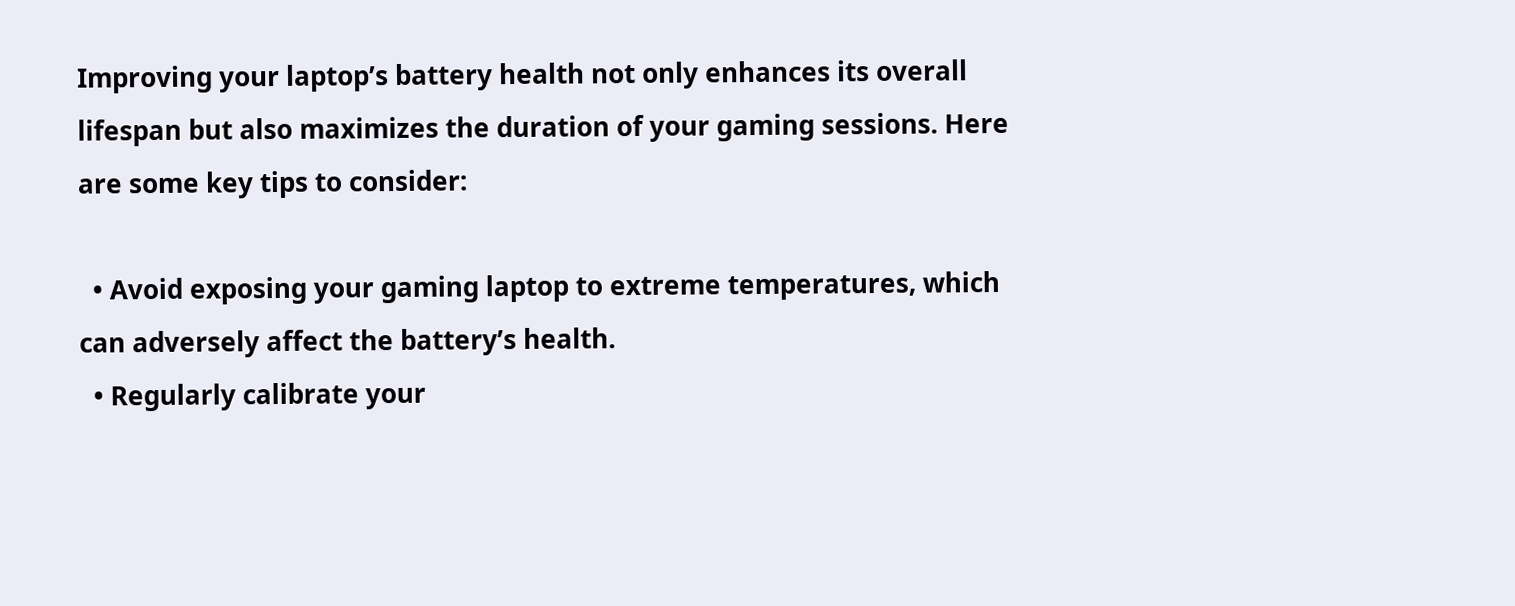Improving your laptop’s battery health not only enhances its overall lifespan but also maximizes the duration of your gaming sessions. Here are some key tips to consider:

  • Avoid exposing your gaming laptop to extreme temperatures, which can adversely affect the battery’s health.
  • Regularly calibrate your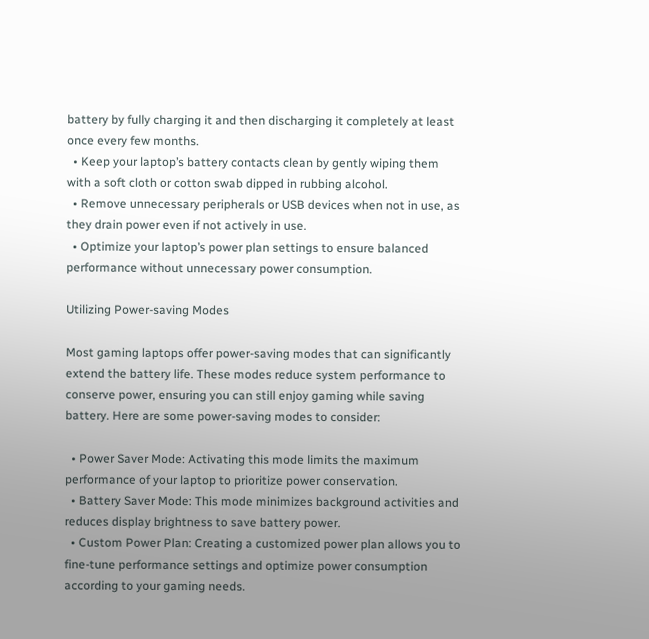battery by fully charging it and then discharging it completely at least once every few months.
  • Keep your laptop’s battery contacts clean by gently wiping them with a soft cloth or cotton swab dipped in rubbing alcohol.
  • Remove unnecessary peripherals or USB devices when not in use, as they drain power even if not actively in use.
  • Optimize your laptop’s power plan settings to ensure balanced performance without unnecessary power consumption.

Utilizing Power-saving Modes

Most gaming laptops offer power-saving modes that can significantly extend the battery life. These modes reduce system performance to conserve power, ensuring you can still enjoy gaming while saving battery. Here are some power-saving modes to consider:

  • Power Saver Mode: Activating this mode limits the maximum performance of your laptop to prioritize power conservation.
  • Battery Saver Mode: This mode minimizes background activities and reduces display brightness to save battery power.
  • Custom Power Plan: Creating a customized power plan allows you to fine-tune performance settings and optimize power consumption according to your gaming needs.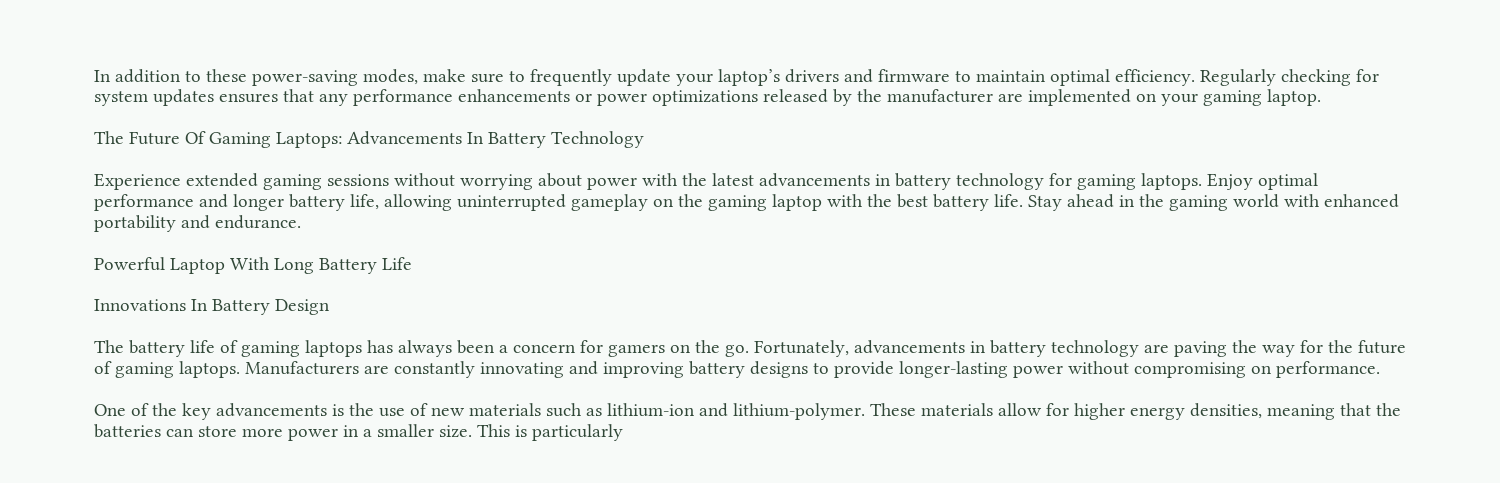In addition to these power-saving modes, make sure to frequently update your laptop’s drivers and firmware to maintain optimal efficiency. Regularly checking for system updates ensures that any performance enhancements or power optimizations released by the manufacturer are implemented on your gaming laptop.

The Future Of Gaming Laptops: Advancements In Battery Technology

Experience extended gaming sessions without worrying about power with the latest advancements in battery technology for gaming laptops. Enjoy optimal performance and longer battery life, allowing uninterrupted gameplay on the gaming laptop with the best battery life. Stay ahead in the gaming world with enhanced portability and endurance.

Powerful Laptop With Long Battery Life

Innovations In Battery Design

The battery life of gaming laptops has always been a concern for gamers on the go. Fortunately, advancements in battery technology are paving the way for the future of gaming laptops. Manufacturers are constantly innovating and improving battery designs to provide longer-lasting power without compromising on performance.

One of the key advancements is the use of new materials such as lithium-ion and lithium-polymer. These materials allow for higher energy densities, meaning that the batteries can store more power in a smaller size. This is particularly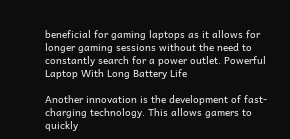beneficial for gaming laptops as it allows for longer gaming sessions without the need to constantly search for a power outlet. Powerful Laptop With Long Battery Life

Another innovation is the development of fast-charging technology. This allows gamers to quickly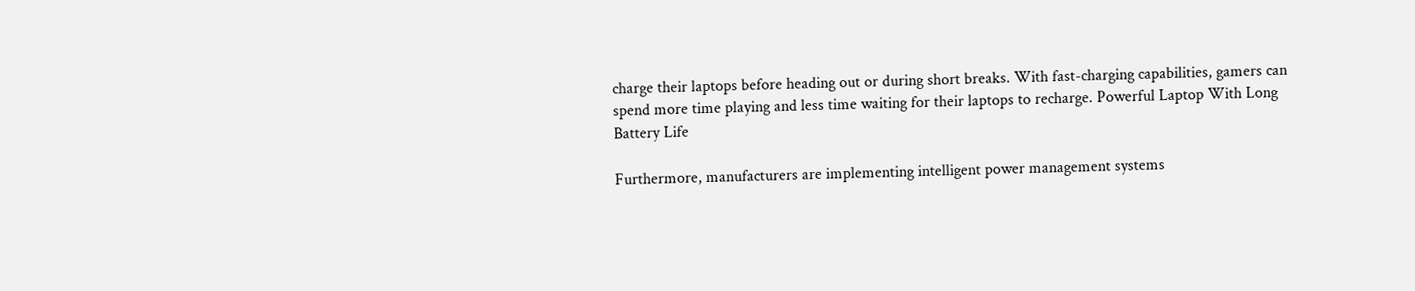charge their laptops before heading out or during short breaks. With fast-charging capabilities, gamers can spend more time playing and less time waiting for their laptops to recharge. Powerful Laptop With Long Battery Life

Furthermore, manufacturers are implementing intelligent power management systems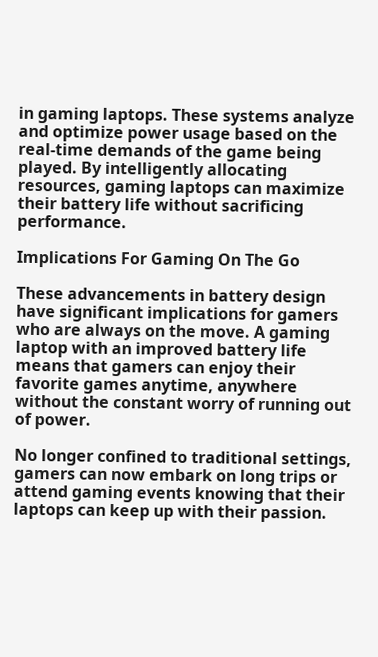in gaming laptops. These systems analyze and optimize power usage based on the real-time demands of the game being played. By intelligently allocating resources, gaming laptops can maximize their battery life without sacrificing performance.

Implications For Gaming On The Go

These advancements in battery design have significant implications for gamers who are always on the move. A gaming laptop with an improved battery life means that gamers can enjoy their favorite games anytime, anywhere without the constant worry of running out of power.

No longer confined to traditional settings, gamers can now embark on long trips or attend gaming events knowing that their laptops can keep up with their passion.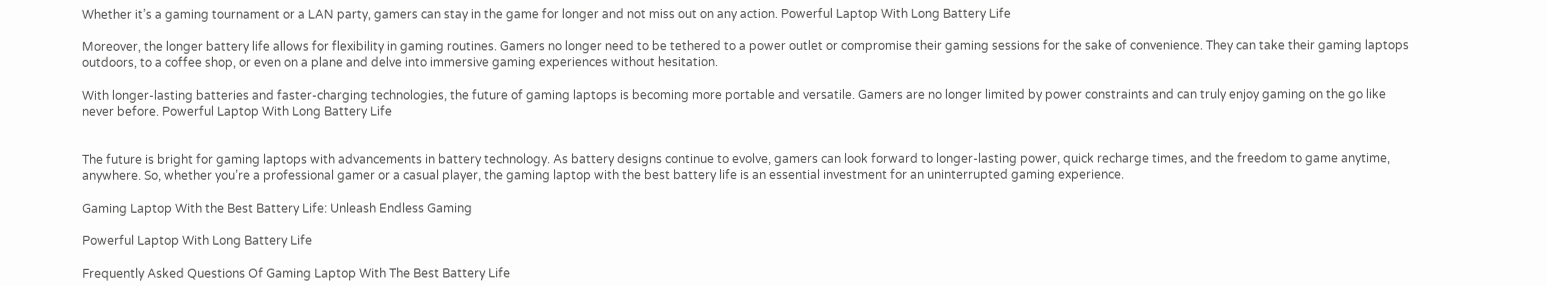Whether it’s a gaming tournament or a LAN party, gamers can stay in the game for longer and not miss out on any action. Powerful Laptop With Long Battery Life

Moreover, the longer battery life allows for flexibility in gaming routines. Gamers no longer need to be tethered to a power outlet or compromise their gaming sessions for the sake of convenience. They can take their gaming laptops outdoors, to a coffee shop, or even on a plane and delve into immersive gaming experiences without hesitation.

With longer-lasting batteries and faster-charging technologies, the future of gaming laptops is becoming more portable and versatile. Gamers are no longer limited by power constraints and can truly enjoy gaming on the go like never before. Powerful Laptop With Long Battery Life


The future is bright for gaming laptops with advancements in battery technology. As battery designs continue to evolve, gamers can look forward to longer-lasting power, quick recharge times, and the freedom to game anytime, anywhere. So, whether you’re a professional gamer or a casual player, the gaming laptop with the best battery life is an essential investment for an uninterrupted gaming experience.

Gaming Laptop With the Best Battery Life: Unleash Endless Gaming

Powerful Laptop With Long Battery Life

Frequently Asked Questions Of Gaming Laptop With The Best Battery Life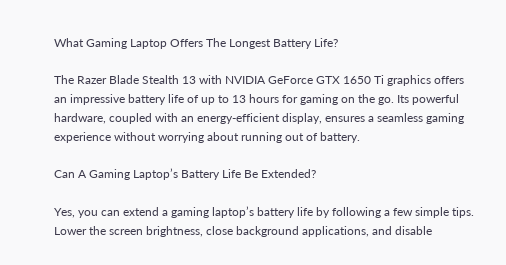What Gaming Laptop Offers The Longest Battery Life?

The Razer Blade Stealth 13 with NVIDIA GeForce GTX 1650 Ti graphics offers an impressive battery life of up to 13 hours for gaming on the go. Its powerful hardware, coupled with an energy-efficient display, ensures a seamless gaming experience without worrying about running out of battery.

Can A Gaming Laptop’s Battery Life Be Extended?

Yes, you can extend a gaming laptop’s battery life by following a few simple tips. Lower the screen brightness, close background applications, and disable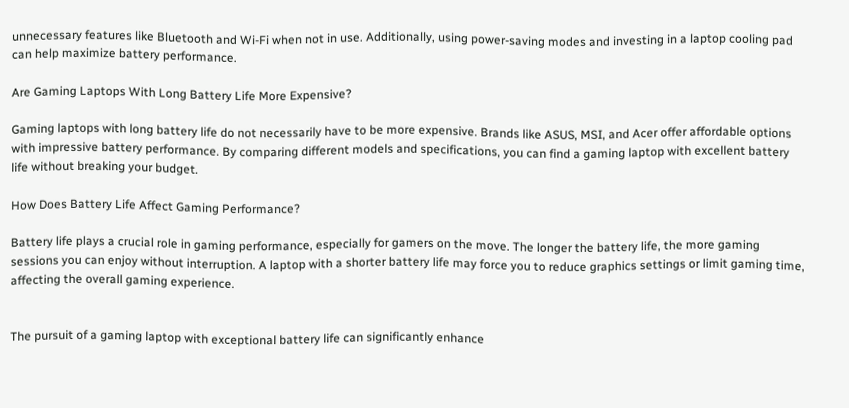unnecessary features like Bluetooth and Wi-Fi when not in use. Additionally, using power-saving modes and investing in a laptop cooling pad can help maximize battery performance.

Are Gaming Laptops With Long Battery Life More Expensive?

Gaming laptops with long battery life do not necessarily have to be more expensive. Brands like ASUS, MSI, and Acer offer affordable options with impressive battery performance. By comparing different models and specifications, you can find a gaming laptop with excellent battery life without breaking your budget.

How Does Battery Life Affect Gaming Performance?

Battery life plays a crucial role in gaming performance, especially for gamers on the move. The longer the battery life, the more gaming sessions you can enjoy without interruption. A laptop with a shorter battery life may force you to reduce graphics settings or limit gaming time, affecting the overall gaming experience.


The pursuit of a gaming laptop with exceptional battery life can significantly enhance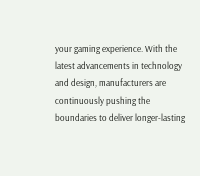your gaming experience. With the latest advancements in technology and design, manufacturers are continuously pushing the boundaries to deliver longer-lasting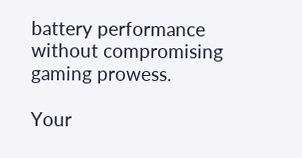battery performance without compromising gaming prowess.

Your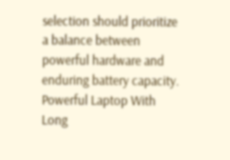selection should prioritize a balance between powerful hardware and enduring battery capacity. Powerful Laptop With Long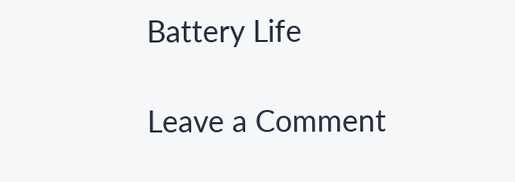Battery Life

Leave a Comment